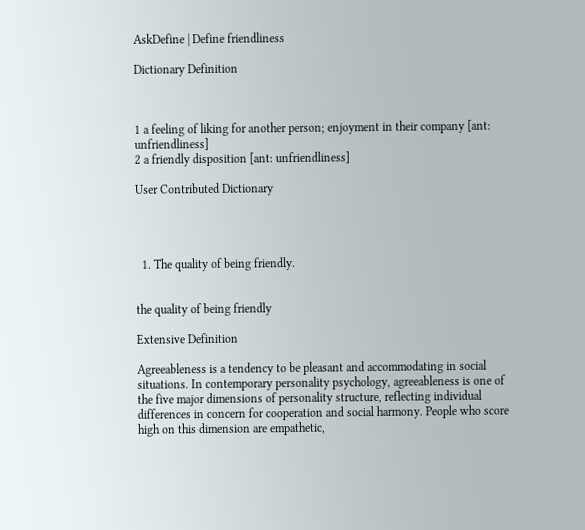AskDefine | Define friendliness

Dictionary Definition



1 a feeling of liking for another person; enjoyment in their company [ant: unfriendliness]
2 a friendly disposition [ant: unfriendliness]

User Contributed Dictionary




  1. The quality of being friendly.


the quality of being friendly

Extensive Definition

Agreeableness is a tendency to be pleasant and accommodating in social situations. In contemporary personality psychology, agreeableness is one of the five major dimensions of personality structure, reflecting individual differences in concern for cooperation and social harmony. People who score high on this dimension are empathetic,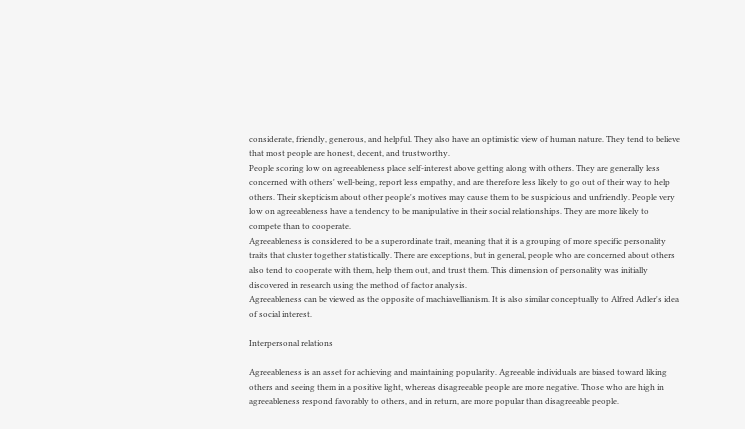considerate, friendly, generous, and helpful. They also have an optimistic view of human nature. They tend to believe that most people are honest, decent, and trustworthy.
People scoring low on agreeableness place self-interest above getting along with others. They are generally less concerned with others' well-being, report less empathy, and are therefore less likely to go out of their way to help others. Their skepticism about other people's motives may cause them to be suspicious and unfriendly. People very low on agreeableness have a tendency to be manipulative in their social relationships. They are more likely to compete than to cooperate.
Agreeableness is considered to be a superordinate trait, meaning that it is a grouping of more specific personality traits that cluster together statistically. There are exceptions, but in general, people who are concerned about others also tend to cooperate with them, help them out, and trust them. This dimension of personality was initially discovered in research using the method of factor analysis.
Agreeableness can be viewed as the opposite of machiavellianism. It is also similar conceptually to Alfred Adler's idea of social interest.

Interpersonal relations

Agreeableness is an asset for achieving and maintaining popularity. Agreeable individuals are biased toward liking others and seeing them in a positive light, whereas disagreeable people are more negative. Those who are high in agreeableness respond favorably to others, and in return, are more popular than disagreeable people.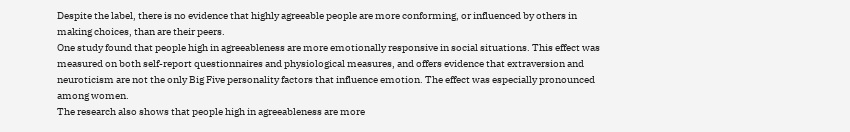Despite the label, there is no evidence that highly agreeable people are more conforming, or influenced by others in making choices, than are their peers.
One study found that people high in agreeableness are more emotionally responsive in social situations. This effect was measured on both self-report questionnaires and physiological measures, and offers evidence that extraversion and neuroticism are not the only Big Five personality factors that influence emotion. The effect was especially pronounced among women.
The research also shows that people high in agreeableness are more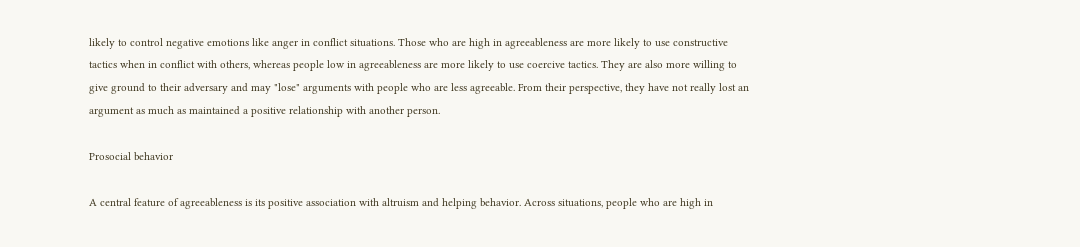likely to control negative emotions like anger in conflict situations. Those who are high in agreeableness are more likely to use constructive tactics when in conflict with others, whereas people low in agreeableness are more likely to use coercive tactics. They are also more willing to give ground to their adversary and may "lose" arguments with people who are less agreeable. From their perspective, they have not really lost an argument as much as maintained a positive relationship with another person.

Prosocial behavior

A central feature of agreeableness is its positive association with altruism and helping behavior. Across situations, people who are high in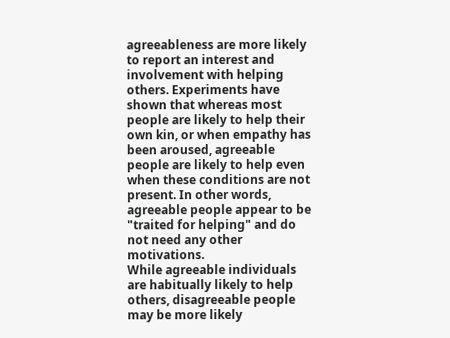agreeableness are more likely to report an interest and involvement with helping others. Experiments have shown that whereas most people are likely to help their own kin, or when empathy has been aroused, agreeable people are likely to help even when these conditions are not present. In other words, agreeable people appear to be "traited for helping" and do not need any other motivations.
While agreeable individuals are habitually likely to help others, disagreeable people may be more likely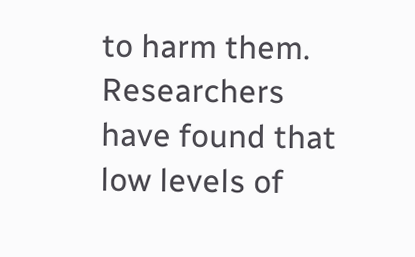to harm them. Researchers have found that low levels of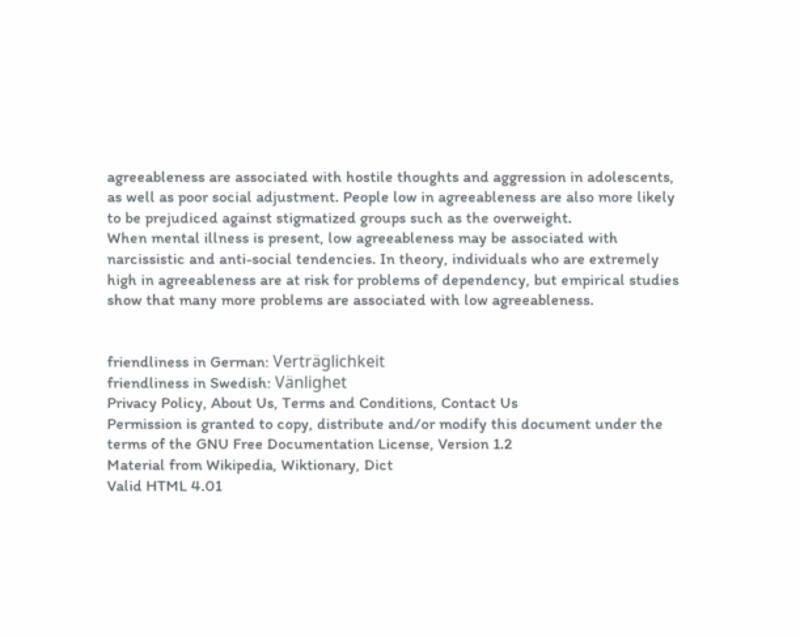agreeableness are associated with hostile thoughts and aggression in adolescents, as well as poor social adjustment. People low in agreeableness are also more likely to be prejudiced against stigmatized groups such as the overweight.
When mental illness is present, low agreeableness may be associated with narcissistic and anti-social tendencies. In theory, individuals who are extremely high in agreeableness are at risk for problems of dependency, but empirical studies show that many more problems are associated with low agreeableness.


friendliness in German: Verträglichkeit
friendliness in Swedish: Vänlighet
Privacy Policy, About Us, Terms and Conditions, Contact Us
Permission is granted to copy, distribute and/or modify this document under the terms of the GNU Free Documentation License, Version 1.2
Material from Wikipedia, Wiktionary, Dict
Valid HTML 4.01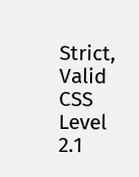Strict, Valid CSS Level 2.1